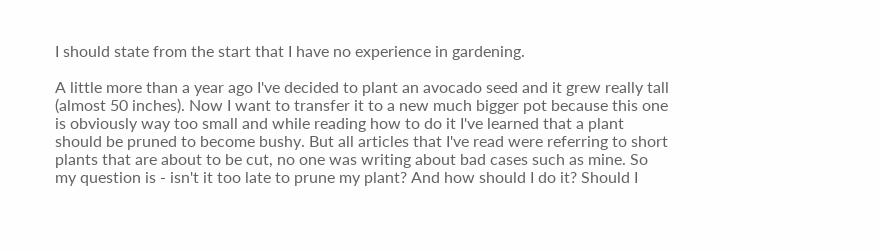I should state from the start that I have no experience in gardening.

A little more than a year ago I've decided to plant an avocado seed and it grew really tall (almost 50 inches). Now I want to transfer it to a new much bigger pot because this one is obviously way too small and while reading how to do it I've learned that a plant should be pruned to become bushy. But all articles that I've read were referring to short plants that are about to be cut, no one was writing about bad cases such as mine. So my question is - isn't it too late to prune my plant? And how should I do it? Should I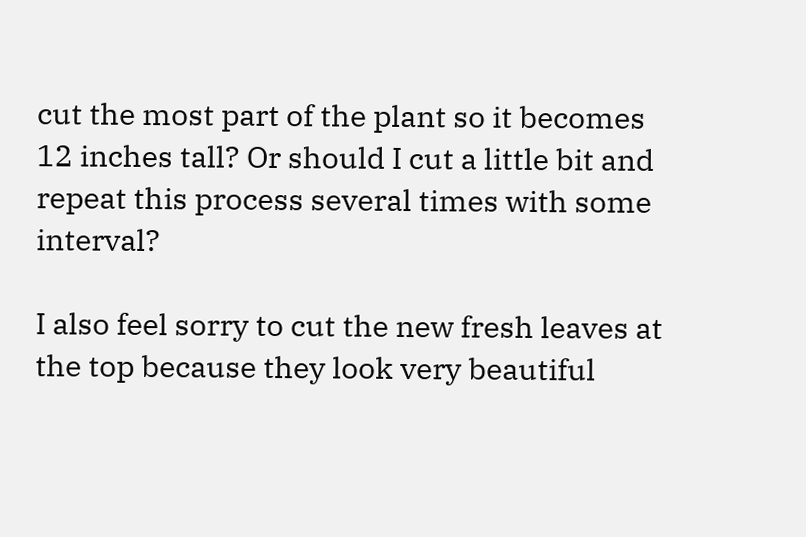cut the most part of the plant so it becomes 12 inches tall? Or should I cut a little bit and repeat this process several times with some interval?

I also feel sorry to cut the new fresh leaves at the top because they look very beautiful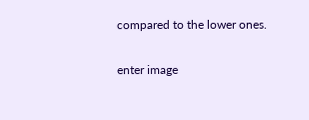compared to the lower ones.

enter image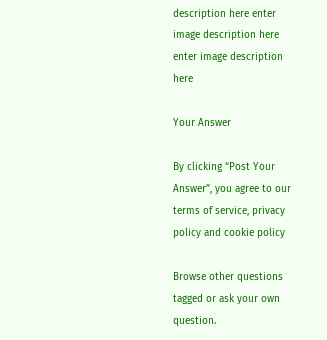description here enter image description here enter image description here

Your Answer

By clicking “Post Your Answer”, you agree to our terms of service, privacy policy and cookie policy

Browse other questions tagged or ask your own question.